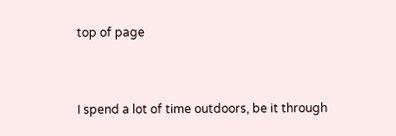top of page


I spend a lot of time outdoors, be it through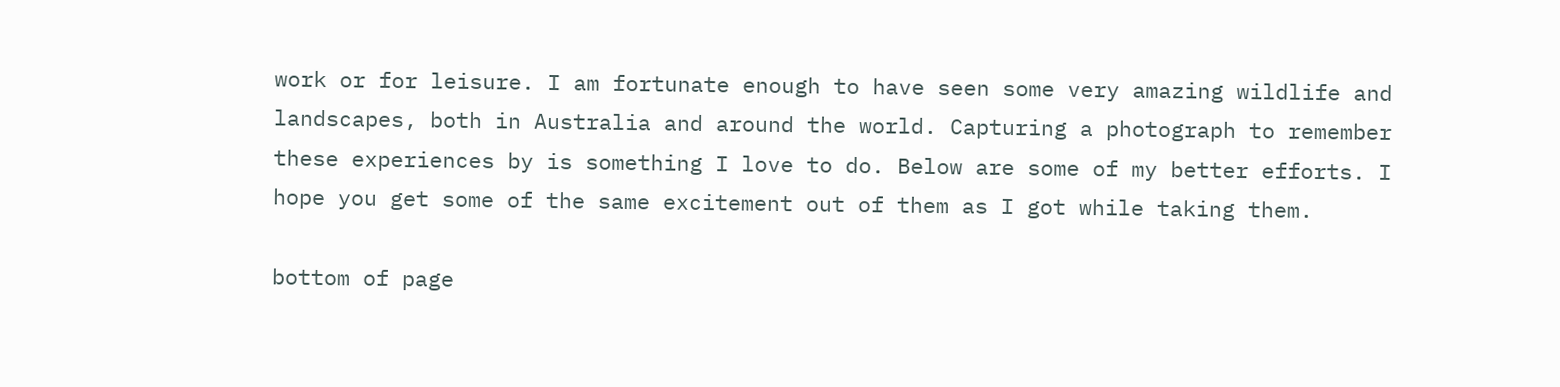work or for leisure. I am fortunate enough to have seen some very amazing wildlife and landscapes, both in Australia and around the world. Capturing a photograph to remember these experiences by is something I love to do. Below are some of my better efforts. I hope you get some of the same excitement out of them as I got while taking them.

bottom of page